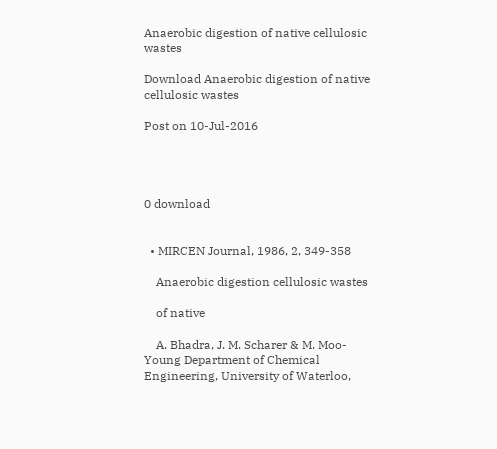Anaerobic digestion of native cellulosic wastes

Download Anaerobic digestion of native cellulosic wastes

Post on 10-Jul-2016




0 download


  • MIRCEN Journal, 1986, 2, 349-358

    Anaerobic digestion cellulosic wastes

    of native

    A. Bhadra, J. M. Scharer & M. Moo-Young Department of Chemical Engineering, University of Waterloo,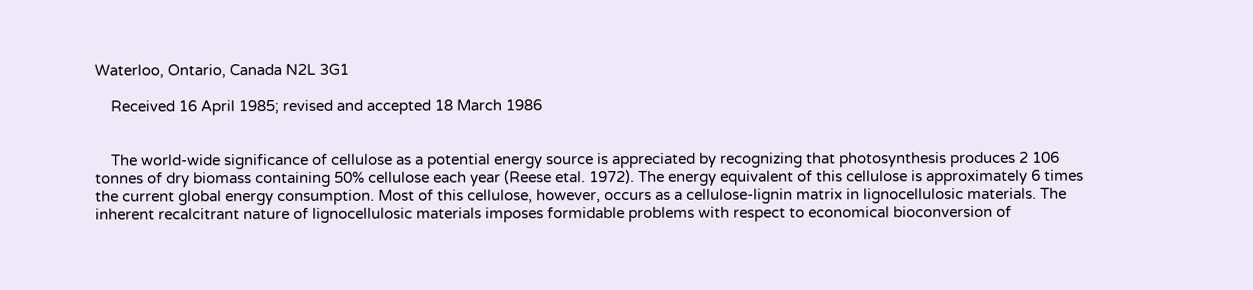Waterloo, Ontario, Canada N2L 3G1

    Received 16 April 1985; revised and accepted 18 March 1986


    The world-wide significance of cellulose as a potential energy source is appreciated by recognizing that photosynthesis produces 2 106 tonnes of dry biomass containing 50% cellulose each year (Reese etal. 1972). The energy equivalent of this cellulose is approximately 6 times the current global energy consumption. Most of this cellulose, however, occurs as a cellulose-lignin matrix in lignocellulosic materials. The inherent recalcitrant nature of lignocellulosic materials imposes formidable problems with respect to economical bioconversion of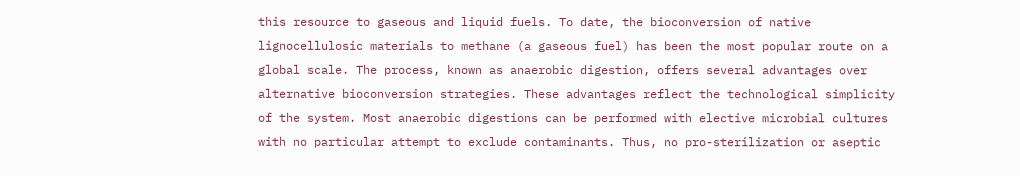this resource to gaseous and liquid fuels. To date, the bioconversion of native lignocellulosic materials to methane (a gaseous fuel) has been the most popular route on a global scale. The process, known as anaerobic digestion, offers several advantages over alternative bioconversion strategies. These advantages reflect the technological simplicity of the system. Most anaerobic digestions can be performed with elective microbial cultures with no particular attempt to exclude contaminants. Thus, no pro-sterilization or aseptic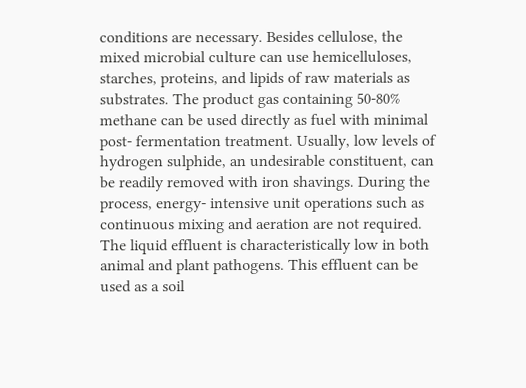conditions are necessary. Besides cellulose, the mixed microbial culture can use hemicelluloses, starches, proteins, and lipids of raw materials as substrates. The product gas containing 50-80% methane can be used directly as fuel with minimal post- fermentation treatment. Usually, low levels of hydrogen sulphide, an undesirable constituent, can be readily removed with iron shavings. During the process, energy- intensive unit operations such as continuous mixing and aeration are not required. The liquid effluent is characteristically low in both animal and plant pathogens. This effluent can be used as a soil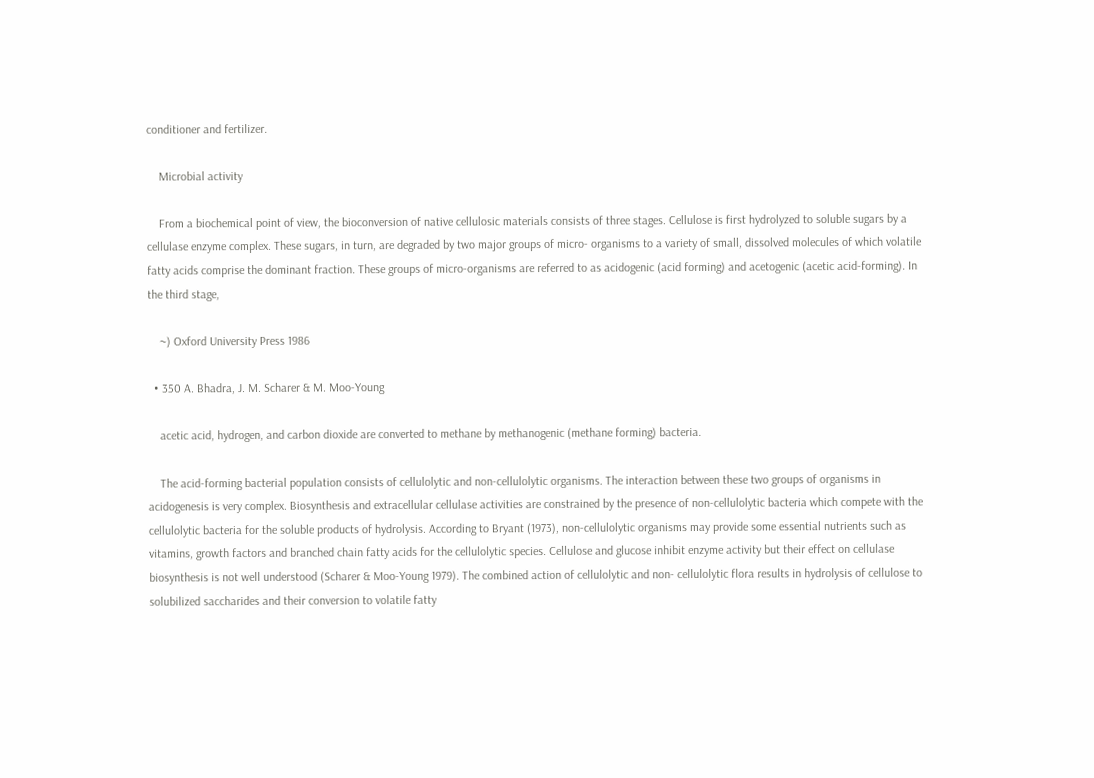conditioner and fertilizer.

    Microbial activity

    From a biochemical point of view, the bioconversion of native cellulosic materials consists of three stages. Cellulose is first hydrolyzed to soluble sugars by a cellulase enzyme complex. These sugars, in turn, are degraded by two major groups of micro- organisms to a variety of small, dissolved molecules of which volatile fatty acids comprise the dominant fraction. These groups of micro-organisms are referred to as acidogenic (acid forming) and acetogenic (acetic acid-forming). In the third stage,

    ~) Oxford University Press 1986

  • 350 A. Bhadra, J. M. Scharer & M. Moo-Young

    acetic acid, hydrogen, and carbon dioxide are converted to methane by methanogenic (methane forming) bacteria.

    The acid-forming bacterial population consists of cellulolytic and non-cellulolytic organisms. The interaction between these two groups of organisms in acidogenesis is very complex. Biosynthesis and extracellular cellulase activities are constrained by the presence of non-cellulolytic bacteria which compete with the cellulolytic bacteria for the soluble products of hydrolysis. According to Bryant (1973), non-cellulolytic organisms may provide some essential nutrients such as vitamins, growth factors and branched chain fatty acids for the cellulolytic species. Cellulose and glucose inhibit enzyme activity but their effect on cellulase biosynthesis is not well understood (Scharer & Moo-Young 1979). The combined action of cellulolytic and non- cellulolytic flora results in hydrolysis of cellulose to solubilized saccharides and their conversion to volatile fatty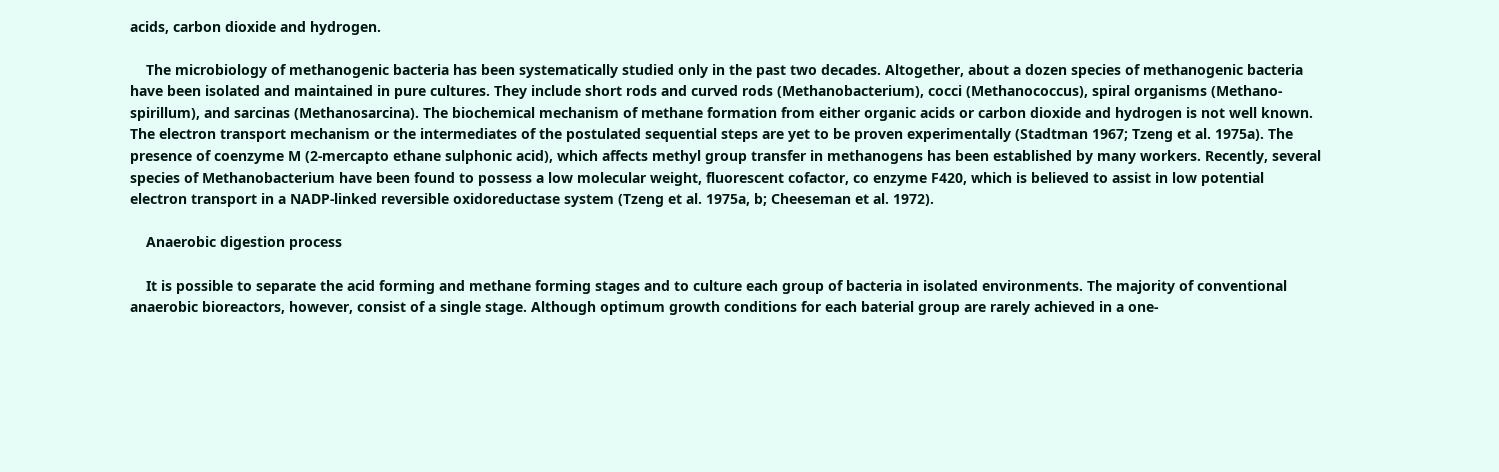acids, carbon dioxide and hydrogen.

    The microbiology of methanogenic bacteria has been systematically studied only in the past two decades. Altogether, about a dozen species of methanogenic bacteria have been isolated and maintained in pure cultures. They include short rods and curved rods (Methanobacterium), cocci (Methanococcus), spiral organisms (Methano- spirillum), and sarcinas (Methanosarcina). The biochemical mechanism of methane formation from either organic acids or carbon dioxide and hydrogen is not well known. The electron transport mechanism or the intermediates of the postulated sequential steps are yet to be proven experimentally (Stadtman 1967; Tzeng et al. 1975a). The presence of coenzyme M (2-mercapto ethane sulphonic acid), which affects methyl group transfer in methanogens has been established by many workers. Recently, several species of Methanobacterium have been found to possess a low molecular weight, fluorescent cofactor, co enzyme F420, which is believed to assist in low potential electron transport in a NADP-linked reversible oxidoreductase system (Tzeng et al. 1975a, b; Cheeseman et al. 1972).

    Anaerobic digestion process

    It is possible to separate the acid forming and methane forming stages and to culture each group of bacteria in isolated environments. The majority of conventional anaerobic bioreactors, however, consist of a single stage. Although optimum growth conditions for each baterial group are rarely achieved in a one-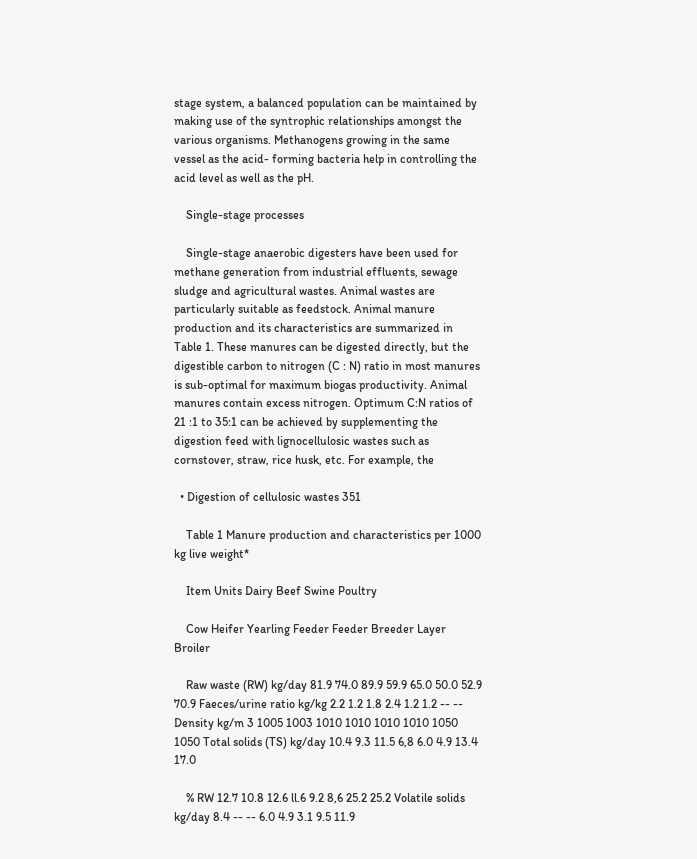stage system, a balanced population can be maintained by making use of the syntrophic relationships amongst the various organisms. Methanogens growing in the same vessel as the acid- forming bacteria help in controlling the acid level as well as the pH.

    Single-stage processes

    Single-stage anaerobic digesters have been used for methane generation from industrial effluents, sewage sludge and agricultural wastes. Animal wastes are particularly suitable as feedstock. Animal manure production and its characteristics are summarized in Table 1. These manures can be digested directly, but the digestible carbon to nitrogen (C : N) ratio in most manures is sub-optimal for maximum biogas productivity. Animal manures contain excess nitrogen. Optimum C:N ratios of 21 :1 to 35:1 can be achieved by supplementing the digestion feed with lignocellulosic wastes such as cornstover, straw, rice husk, etc. For example, the

  • Digestion of cellulosic wastes 351

    Table 1 Manure production and characteristics per 1000 kg live weight*

    Item Units Dairy Beef Swine Poultry

    Cow Heifer Yearling Feeder Feeder Breeder Layer Broiler

    Raw waste (RW) kg/day 81.9 74.0 89.9 59.9 65.0 50.0 52.9 70.9 Faeces/urine ratio kg/kg 2.2 1.2 1.8 2.4 1.2 1.2 -- -- Density kg/m 3 1005 1003 1010 1010 1010 1010 1050 1050 Total solids (TS) kg/day 10.4 9.3 11.5 6,8 6.0 4.9 13.4 17.0

    % RW 12.7 10.8 12.6 ll.6 9.2 8,6 25.2 25.2 Volatile solids kg/day 8.4 -- -- 6.0 4.9 3.1 9.5 11.9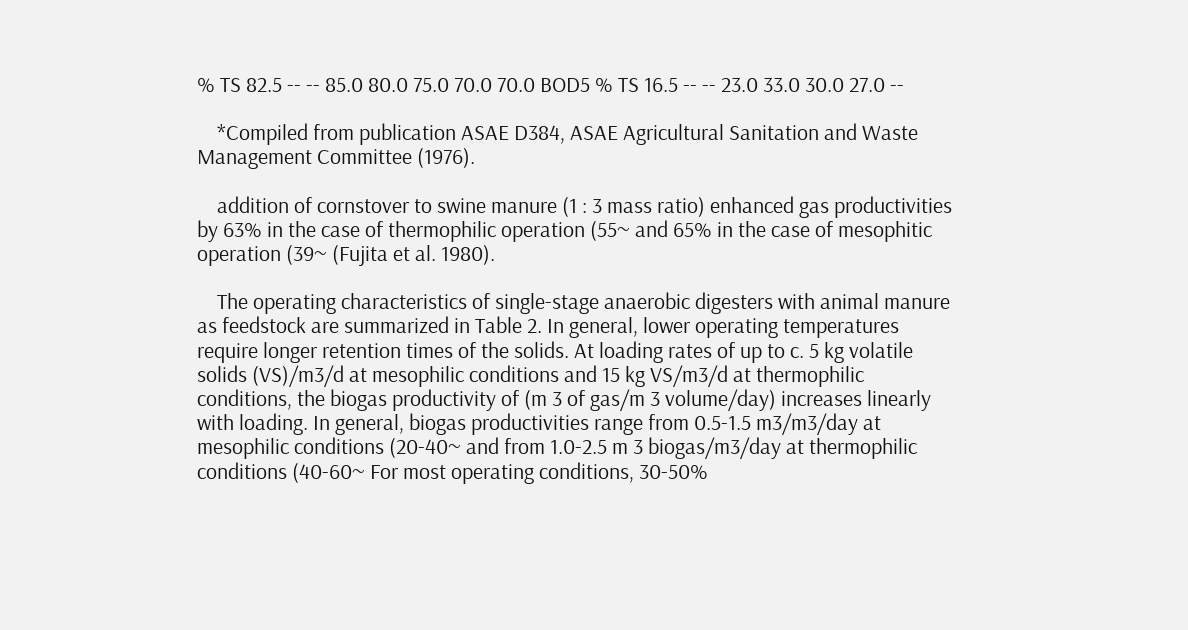% TS 82.5 -- -- 85.0 80.0 75.0 70.0 70.0 BOD5 % TS 16.5 -- -- 23.0 33.0 30.0 27.0 --

    *Compiled from publication ASAE D384, ASAE Agricultural Sanitation and Waste Management Committee (1976).

    addition of cornstover to swine manure (1 : 3 mass ratio) enhanced gas productivities by 63% in the case of thermophilic operation (55~ and 65% in the case of mesophitic operation (39~ (Fujita et al. 1980).

    The operating characteristics of single-stage anaerobic digesters with animal manure as feedstock are summarized in Table 2. In general, lower operating temperatures require longer retention times of the solids. At loading rates of up to c. 5 kg volatile solids (VS)/m3/d at mesophilic conditions and 15 kg VS/m3/d at thermophilic conditions, the biogas productivity of (m 3 of gas/m 3 volume/day) increases linearly with loading. In general, biogas productivities range from 0.5-1.5 m3/m3/day at mesophilic conditions (20-40~ and from 1.0-2.5 m 3 biogas/m3/day at thermophilic conditions (40-60~ For most operating conditions, 30-50%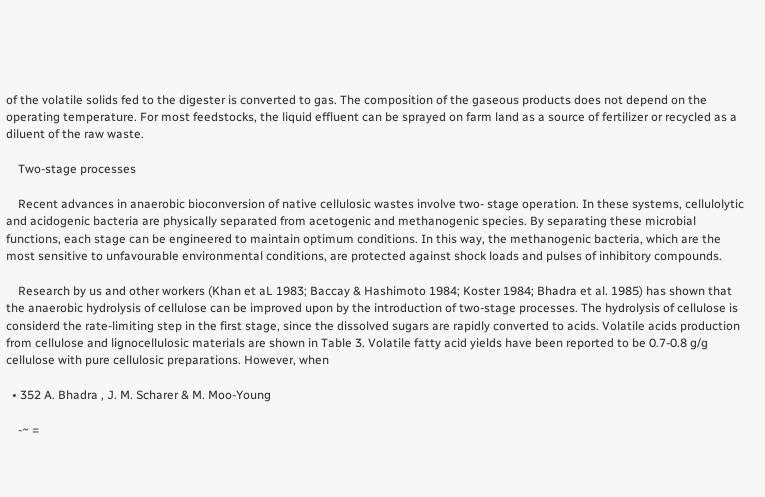of the volatile solids fed to the digester is converted to gas. The composition of the gaseous products does not depend on the operating temperature. For most feedstocks, the liquid effluent can be sprayed on farm land as a source of fertilizer or recycled as a diluent of the raw waste.

    Two-stage processes

    Recent advances in anaerobic bioconversion of native cellulosic wastes involve two- stage operation. In these systems, cellulolytic and acidogenic bacteria are physically separated from acetogenic and methanogenic species. By separating these microbial functions, each stage can be engineered to maintain optimum conditions. In this way, the methanogenic bacteria, which are the most sensitive to unfavourable environmental conditions, are protected against shock loads and pulses of inhibitory compounds.

    Research by us and other workers (Khan et aL 1983; Baccay & Hashimoto 1984; Koster 1984; Bhadra et al. 1985) has shown that the anaerobic hydrolysis of cellulose can be improved upon by the introduction of two-stage processes. The hydrolysis of cellulose is considerd the rate-limiting step in the first stage, since the dissolved sugars are rapidly converted to acids. Volatile acids production from cellulose and lignocellulosic materials are shown in Table 3. Volatile fatty acid yields have been reported to be 0.7-0.8 g/g cellulose with pure cellulosic preparations. However, when

  • 352 A. Bhadra , J. M. Scharer & M. Moo-Young

    -~ =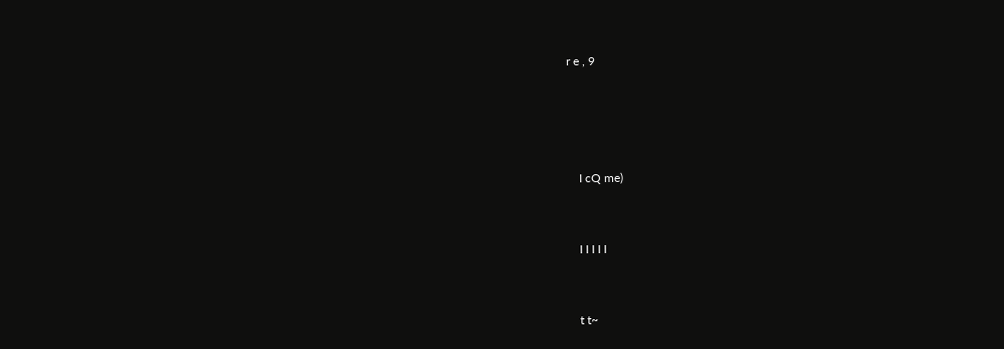r e , 9




    I cQ me)


    I I I I I


    t t~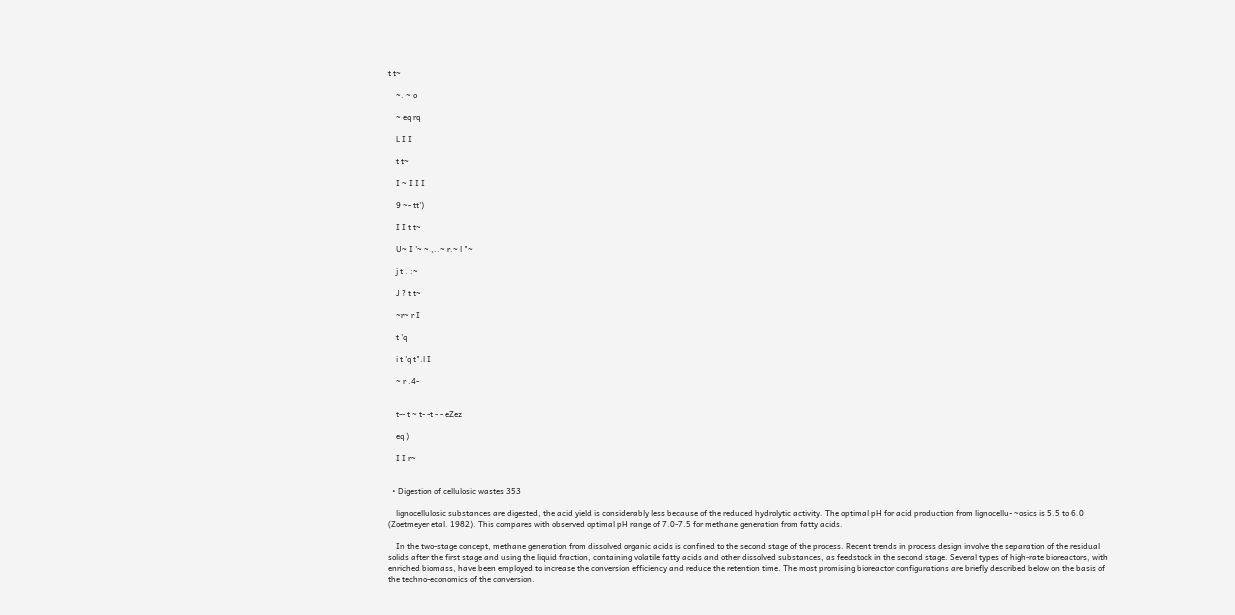t t~

    ~. ~ o

    ~ eq rq

    L I I

    t t~

    I ~ I I I

    9 ~- tt')

    I I t t~

    U~ I '~ ~ ,..~ r.~ l "~

    j t . :~

    J ? t t~

    ~r~ r I

    t 'q

    i t 'q t".l I

    ~ r .4-


    t-- t ~ t- -t - - eZez

    eq )

    I I r~


  • Digestion of cellulosic wastes 353

    lignocellulosic substances are digested, the acid yield is considerably less because of the reduced hydrolytic activity. The optimal pH for acid production from lignocellu- ~osics is 5.5 to 6.0 (Zoetmeyer etal. 1982). This compares with observed optimal pH range of 7.0-7.5 for methane generation from fatty acids.

    In the two-stage concept, methane generation from dissolved organic acids is confined to the second stage of the process. Recent trends in process design involve the separation of the residual solids after the first stage and using the liquid fraction, containing volatile fatty acids and other dissolved substances, as feedstock in the second stage. Several types of high-rate bioreactors, with enriched biomass, have been employed to increase the conversion efficiency and reduce the retention time. The most promising bioreactor configurations are briefly described below on the basis of the techno-economics of the conversion.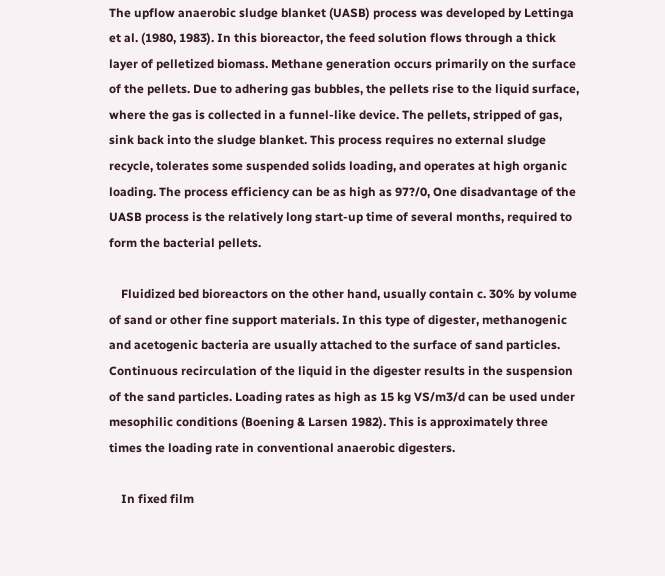The upflow anaerobic sludge blanket (UASB) process was developed by Lettinga et al. (1980, 1983). In this bioreactor, the feed solution flows through a thick layer of pelletized biomass. Methane generation occurs primarily on the surface of the pellets. Due to adhering gas bubbles, the pellets rise to the liquid surface, where the gas is collected in a funnel-like device. The pellets, stripped of gas, sink back into the sludge blanket. This process requires no external sludge recycle, tolerates some suspended solids loading, and operates at high organic loading. The process efficiency can be as high as 97?/0, One disadvantage of the UASB process is the relatively long start-up time of several months, required to form the bacterial pellets.

    Fluidized bed bioreactors on the other hand, usually contain c. 30% by volume of sand or other fine support materials. In this type of digester, methanogenic and acetogenic bacteria are usually attached to the surface of sand particles. Continuous recirculation of the liquid in the digester results in the suspension of the sand particles. Loading rates as high as 15 kg VS/m3/d can be used under mesophilic conditions (Boening & Larsen 1982). This is approximately three times the loading rate in conventional anaerobic digesters.

    In fixed film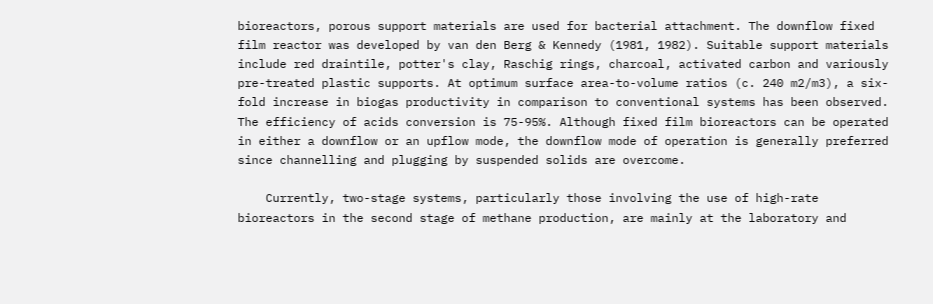bioreactors, porous support materials are used for bacterial attachment. The downflow fixed film reactor was developed by van den Berg & Kennedy (1981, 1982). Suitable support materials include red draintile, potter's clay, Raschig rings, charcoal, activated carbon and variously pre-treated plastic supports. At optimum surface area-to-volume ratios (c. 240 m2/m3), a six-fold increase in biogas productivity in comparison to conventional systems has been observed. The efficiency of acids conversion is 75-95%. Although fixed film bioreactors can be operated in either a downflow or an upflow mode, the downflow mode of operation is generally preferred since channelling and plugging by suspended solids are overcome.

    Currently, two-stage systems, particularly those involving the use of high-rate bioreactors in the second stage of methane production, are mainly at the laboratory and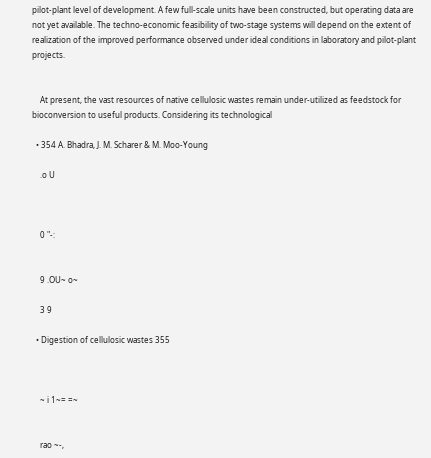pilot-plant level of development. A few full-scale units have been constructed, but operating data are not yet available. The techno-economic feasibility of two-stage systems will depend on the extent of realization of the improved performance observed under ideal conditions in laboratory and pilot-plant projects.


    At present, the vast resources of native cellulosic wastes remain under-utilized as feedstock for bioconversion to useful products. Considering its technological

  • 354 A. Bhadra, J. M. Scharer & M. Moo-Young

    .o U



    0 "-:


    9 .OU~ o~

    3 9

  • Digestion of cellulosic wastes 355



    ~ i 1~= =~


    rao ~-,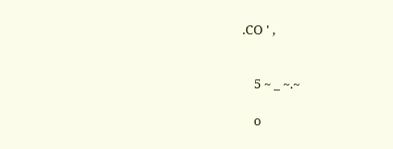.CO ' ,


    5 ~ _ ~.~

    o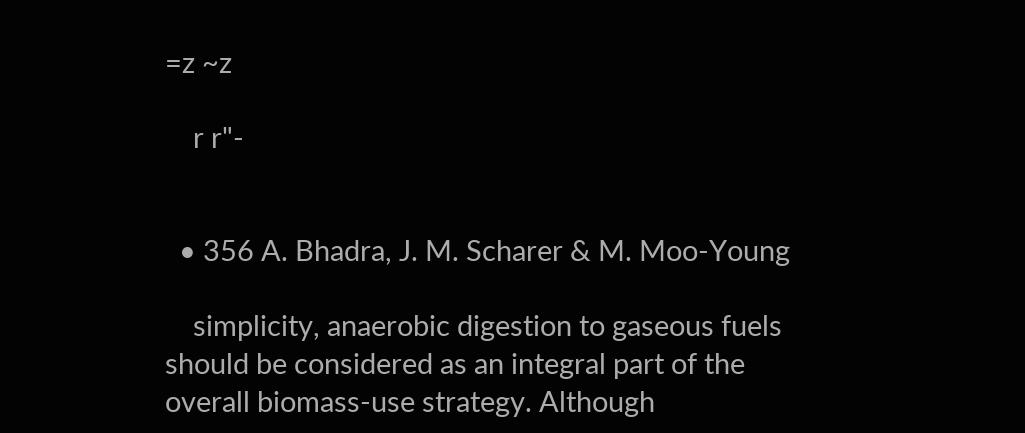=z ~z

    r r"-


  • 356 A. Bhadra, J. M. Scharer & M. Moo-Young

    simplicity, anaerobic digestion to gaseous fuels should be considered as an integral part of the overall biomass-use strategy. Although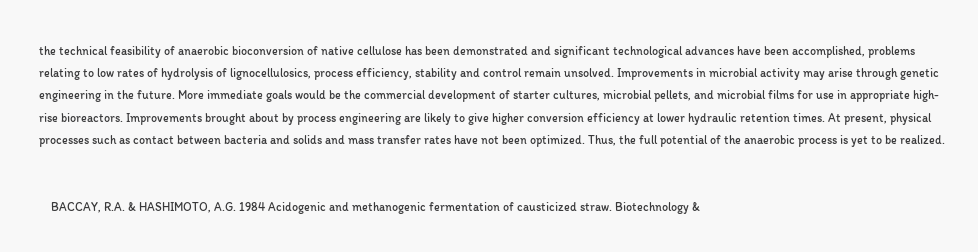the technical feasibility of anaerobic bioconversion of native cellulose has been demonstrated and significant technological advances have been accomplished, problems relating to low rates of hydrolysis of lignocellulosics, process efficiency, stability and control remain unsolved. Improvements in microbial activity may arise through genetic engineering in the future. More immediate goals would be the commercial development of starter cultures, microbial pellets, and microbial films for use in appropriate high-rise bioreactors. Improvements brought about by process engineering are likely to give higher conversion efficiency at lower hydraulic retention times. At present, physical processes such as contact between bacteria and solids and mass transfer rates have not been optimized. Thus, the full potential of the anaerobic process is yet to be realized.


    BACCAY, R.A. & HASHIMOTO, A.G. 1984 Acidogenic and methanogenic fermentation of causticized straw. Biotechnology &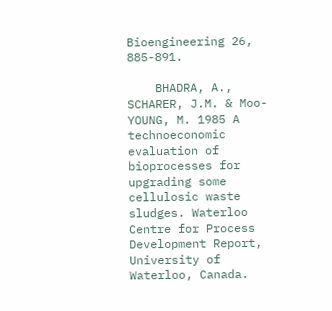Bioengineering 26, 885-891.

    BHADRA, A., SCHARER, J.M. & Moo-YOUNG, M. 1985 A technoeconomic evaluation of bioprocesses for upgrading some cellulosic waste sludges. Waterloo Centre for Process Development Report, University of Waterloo, Canada.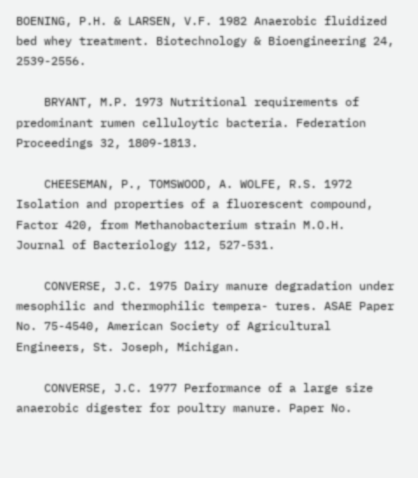BOENING, P.H. & LARSEN, V.F. 1982 Anaerobic fluidized bed whey treatment. Biotechnology & Bioengineering 24, 2539-2556.

    BRYANT, M.P. 1973 Nutritional requirements of predominant rumen celluloytic bacteria. Federation Proceedings 32, 1809-1813.

    CHEESEMAN, P., TOMSWOOD, A. WOLFE, R.S. 1972 Isolation and properties of a fluorescent compound, Factor 420, from Methanobacterium strain M.O.H. Journal of Bacteriology 112, 527-531.

    CONVERSE, J.C. 1975 Dairy manure degradation under mesophilic and thermophilic tempera- tures. ASAE Paper No. 75-4540, American Society of Agricultural Engineers, St. Joseph, Michigan.

    CONVERSE, J.C. 1977 Performance of a large size anaerobic digester for poultry manure. Paper No.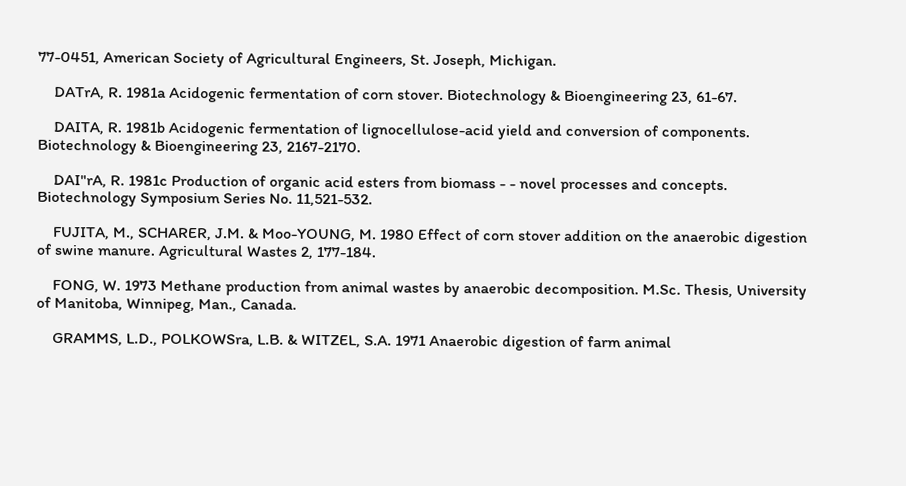77-0451, American Society of Agricultural Engineers, St. Joseph, Michigan.

    DATrA, R. 1981a Acidogenic fermentation of corn stover. Biotechnology & Bioengineering 23, 61-67.

    DAITA, R. 1981b Acidogenic fermentation of lignocellulose-acid yield and conversion of components. Biotechnology & Bioengineering 23, 2167-2170.

    DAI"rA, R. 1981c Production of organic acid esters from biomass - - novel processes and concepts. Biotechnology Symposium Series No. 11,521-532.

    FUJITA, M., SCHARER, J.M. & Moo-YOUNG, M. 1980 Effect of corn stover addition on the anaerobic digestion of swine manure. Agricultural Wastes 2, 177-184.

    FONG, W. 1973 Methane production from animal wastes by anaerobic decomposition. M.Sc. Thesis, University of Manitoba, Winnipeg, Man., Canada.

    GRAMMS, L.D., POLKOWSra, L.B. & WITZEL, S.A. 1971 Anaerobic digestion of farm animal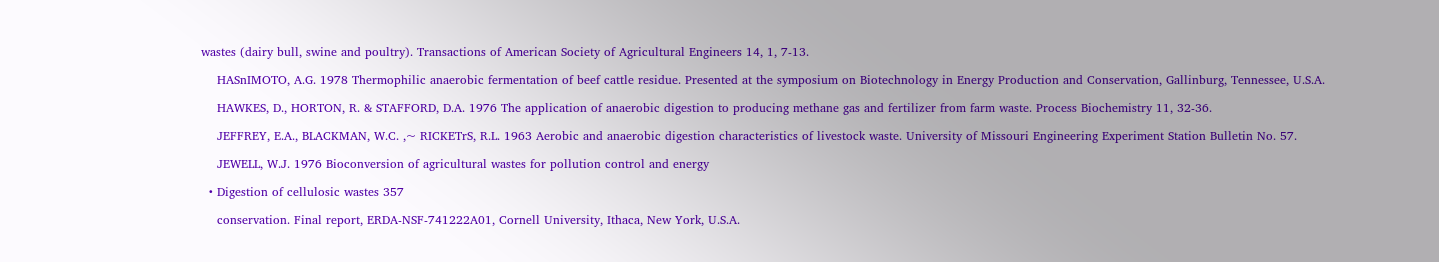wastes (dairy bull, swine and poultry). Transactions of American Society of Agricultural Engineers 14, 1, 7-13.

    HASnIMOTO, A.G. 1978 Thermophilic anaerobic fermentation of beef cattle residue. Presented at the symposium on Biotechnology in Energy Production and Conservation, Gallinburg, Tennessee, U.S.A.

    HAWKES, D., HORTON, R. & STAFFORD, D.A. 1976 The application of anaerobic digestion to producing methane gas and fertilizer from farm waste. Process Biochemistry 11, 32-36.

    JEFFREY, E.A., BLACKMAN, W.C. ,~ RICKETrS, R.L. 1963 Aerobic and anaerobic digestion characteristics of livestock waste. University of Missouri Engineering Experiment Station Bulletin No. 57.

    JEWELL, W.J. 1976 Bioconversion of agricultural wastes for pollution control and energy

  • Digestion of cellulosic wastes 357

    conservation. Final report, ERDA-NSF-741222A01, Cornell University, Ithaca, New York, U.S.A.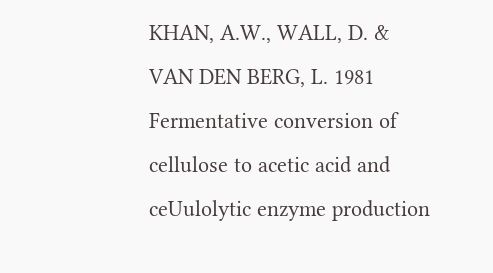KHAN, A.W., WALL, D. & VAN DEN BERG, L. 1981 Fermentative conversion of cellulose to acetic acid and ceUulolytic enzyme production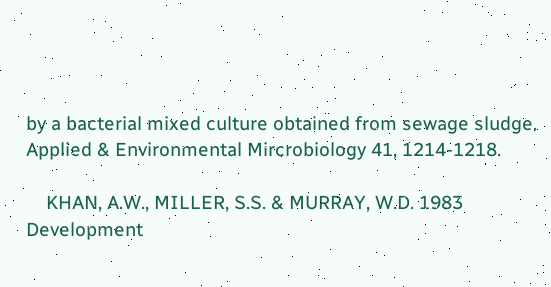by a bacterial mixed culture obtained from sewage sludge. Applied & Environmental Mircrobiology 41, 1214-1218.

    KHAN, A.W., MILLER, S.S. & MURRAY, W.D. 1983 Development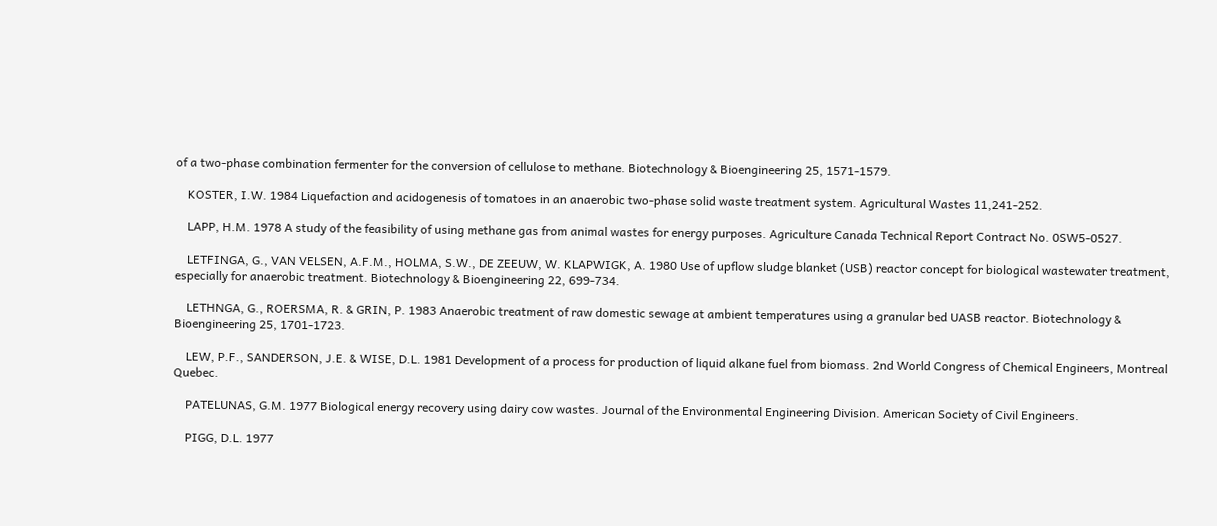of a two-phase combination fermenter for the conversion of cellulose to methane. Biotechnology & Bioengineering 25, 1571-1579.

    KOSTER, I.W. 1984 Liquefaction and acidogenesis of tomatoes in an anaerobic two-phase solid waste treatment system. Agricultural Wastes 11,241-252.

    LAPP, H.M. 1978 A study of the feasibility of using methane gas from animal wastes for energy purposes. Agriculture Canada Technical Report Contract No. 0SW5-0527.

    LETFINGA, G., VAN VELSEN, A.F.M., HOLMA, S.W., DE ZEEUW, W. KLAPWIGK, A. 1980 Use of upflow sludge blanket (USB) reactor concept for biological wastewater treatment, especially for anaerobic treatment. Biotechnology & Bioengineering 22, 699-734.

    LETHNGA, G., ROERSMA, R. & GRIN, P. 1983 Anaerobic treatment of raw domestic sewage at ambient temperatures using a granular bed UASB reactor. Biotechnology & Bioengineering 25, 1701-1723.

    LEW, P.F., SANDERSON, J.E. & WISE, D.L. 1981 Development of a process for production of liquid alkane fuel from biomass. 2nd World Congress of Chemical Engineers, Montreal Quebec.

    PATELUNAS, G.M. 1977 Biological energy recovery using dairy cow wastes. Journal of the Environmental Engineering Division. American Society of Civil Engineers.

    PIGG, D.L. 1977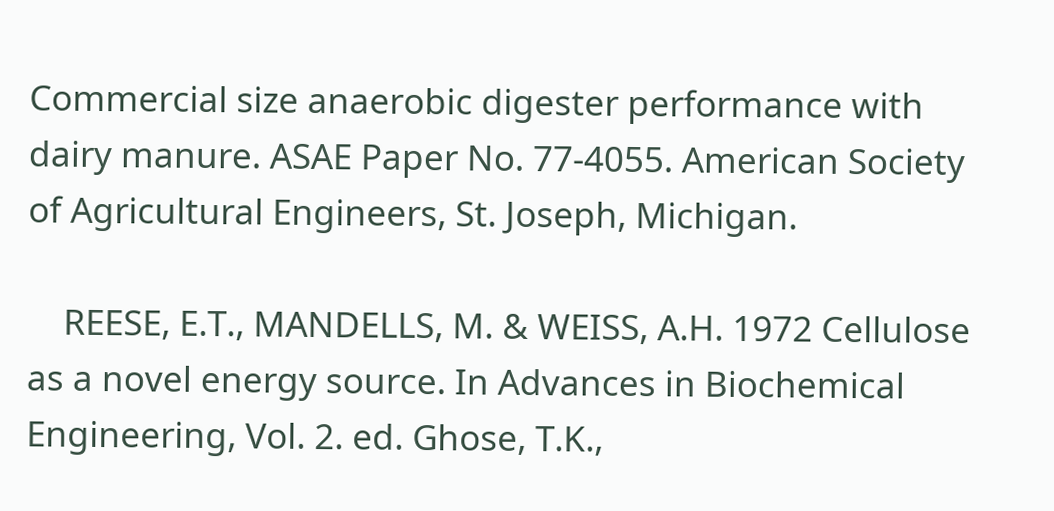Commercial size anaerobic digester performance with dairy manure. ASAE Paper No. 77-4055. American Society of Agricultural Engineers, St. Joseph, Michigan.

    REESE, E.T., MANDELLS, M. & WEISS, A.H. 1972 Cellulose as a novel energy source. In Advances in Biochemical Engineering, Vol. 2. ed. Ghose, T.K.,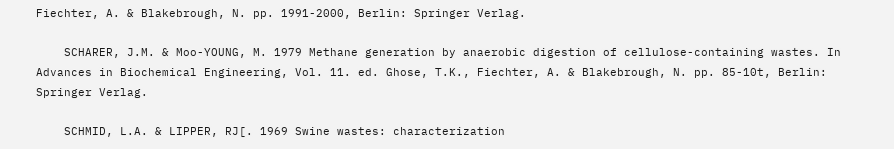Fiechter, A. & Blakebrough, N. pp. 1991-2000, Berlin: Springer Verlag.

    SCHARER, J.M. & Moo-YOUNG, M. 1979 Methane generation by anaerobic digestion of cellulose-containing wastes. In Advances in Biochemical Engineering, Vol. 11. ed. Ghose, T.K., Fiechter, A. & Blakebrough, N. pp. 85-10t, Berlin: Springer Verlag.

    SCHMID, L.A. & LIPPER, RJ[. 1969 Swine wastes: characterization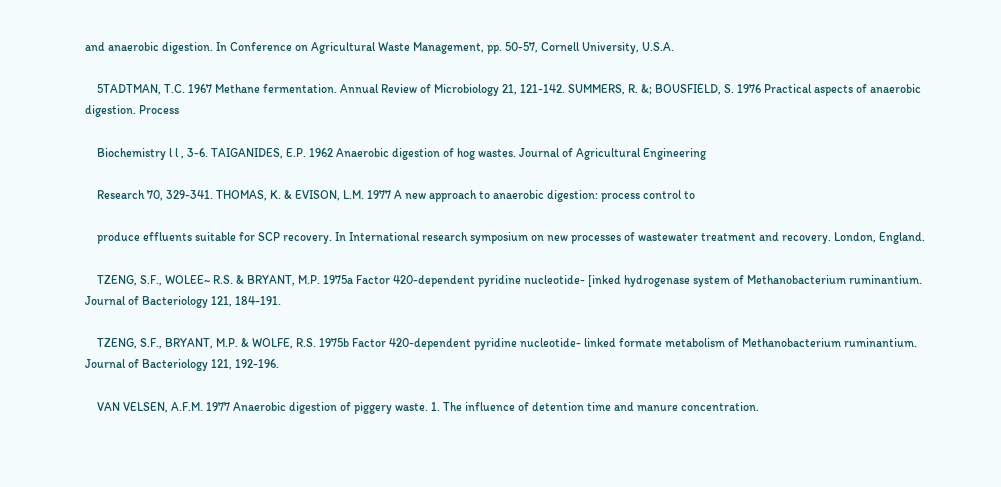and anaerobic digestion. In Conference on Agricultural Waste Management, pp. 50-57, Cornell University, U.S.A.

    5TADTMAN, T.C. 1967 Methane fermentation. Annual Review of Microbiology 21, 121-142. SUMMERS, R. &; BOUSFIELD, S. 1976 Practical aspects of anaerobic digestion. Process

    Biochemistry l l , 3-6. TAIGANIDES, E.P. 1962 Anaerobic digestion of hog wastes. Journal of Agricultural Engineering

    Research 70, 329-341. THOMAS, K. & EVISON, L.M. 1977 A new approach to anaerobic digestion: process control to

    produce effluents suitable for SCP recovery. In International research symposium on new processes of wastewater treatment and recovery. London, England.

    TZENG, S.F., WOLEE~ R.S. & BRYANT, M.P. 1975a Factor 420-dependent pyridine nucleotide- [inked hydrogenase system of Methanobacterium ruminantium. Journal of Bacteriology 121, 184-191.

    TZENG, S.F., BRYANT, M.P. & WOLFE, R.S. 1975b Factor 420-dependent pyridine nucleotide- linked formate metabolism of Methanobacterium ruminantium. Journal of Bacteriology 121, 192-196.

    VAN VELSEN, A.F.M. 1977 Anaerobic digestion of piggery waste. 1. The influence of detention time and manure concentration.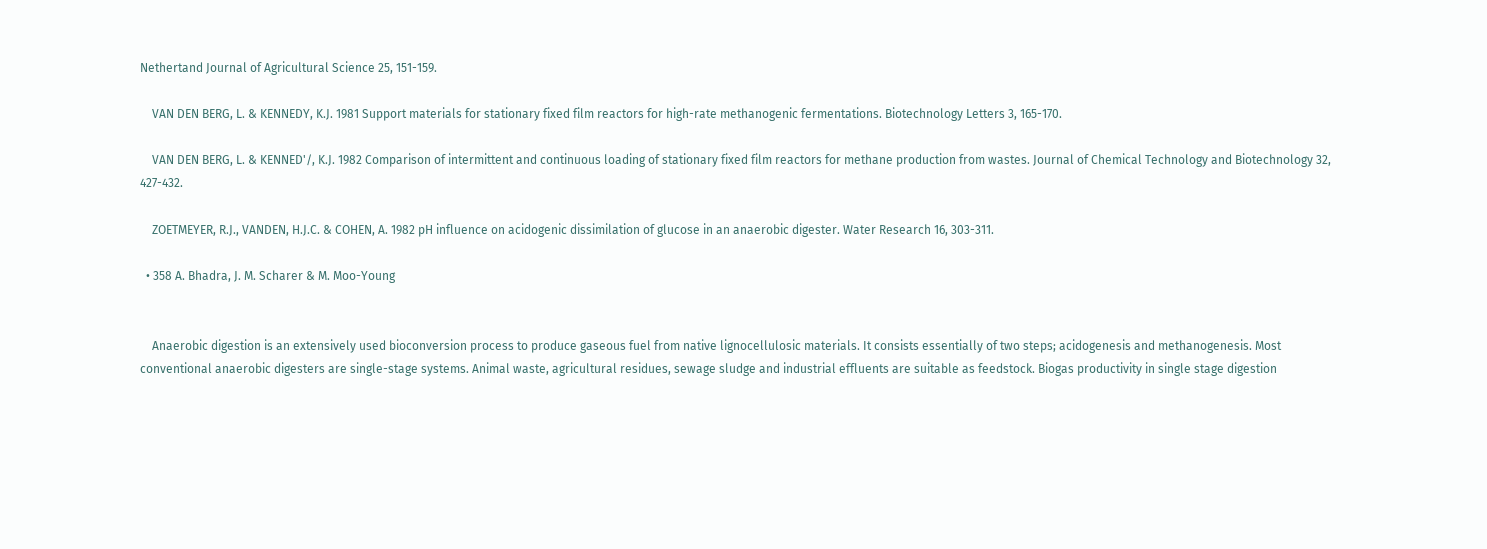Nethertand Journal of Agricultural Science 25, 151-159.

    VAN DEN BERG, L. & KENNEDY, K.J. 1981 Support materials for stationary fixed film reactors for high-rate methanogenic fermentations. Biotechnology Letters 3, 165-170.

    VAN DEN BERG, L. & KENNED'/, K.J. 1982 Comparison of intermittent and continuous loading of stationary fixed film reactors for methane production from wastes. Journal of Chemical Technology and Biotechnology 32, 427-432.

    ZOETMEYER, R.J., VANDEN, H.J.C. & COHEN, A. 1982 pH influence on acidogenic dissimilation of glucose in an anaerobic digester. Water Research 16, 303-311.

  • 358 A. Bhadra, J. M. Scharer & M. Moo-Young


    Anaerobic digestion is an extensively used bioconversion process to produce gaseous fuel from native lignocellulosic materials. It consists essentially of two steps; acidogenesis and methanogenesis. Most conventional anaerobic digesters are single-stage systems. Animal waste, agricultural residues, sewage sludge and industrial effluents are suitable as feedstock. Biogas productivity in single stage digestion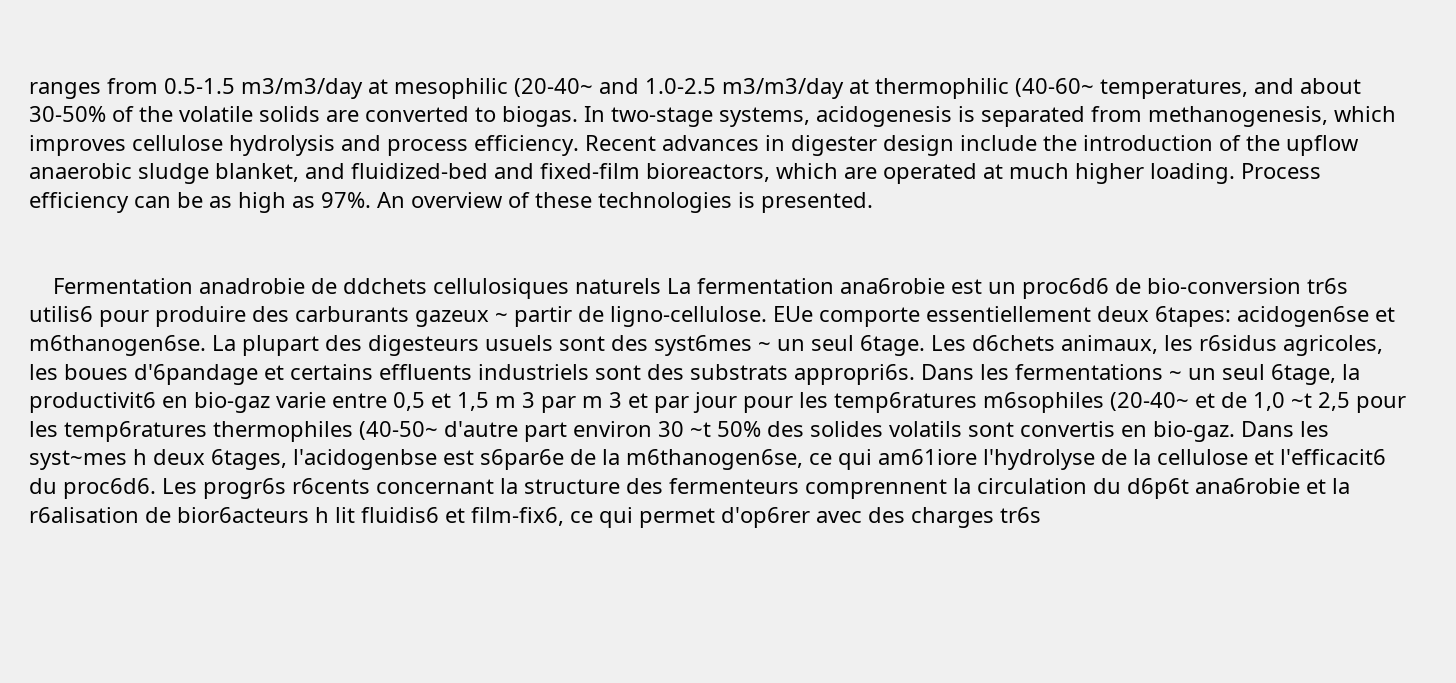ranges from 0.5-1.5 m3/m3/day at mesophilic (20-40~ and 1.0-2.5 m3/m3/day at thermophilic (40-60~ temperatures, and about 30-50% of the volatile solids are converted to biogas. In two-stage systems, acidogenesis is separated from methanogenesis, which improves cellulose hydrolysis and process efficiency. Recent advances in digester design include the introduction of the upflow anaerobic sludge blanket, and fluidized-bed and fixed-film bioreactors, which are operated at much higher loading. Process efficiency can be as high as 97%. An overview of these technologies is presented.


    Fermentation anadrobie de ddchets cellulosiques naturels La fermentation ana6robie est un proc6d6 de bio-conversion tr6s utilis6 pour produire des carburants gazeux ~ partir de ligno-cellulose. EUe comporte essentiellement deux 6tapes: acidogen6se et m6thanogen6se. La plupart des digesteurs usuels sont des syst6mes ~ un seul 6tage. Les d6chets animaux, les r6sidus agricoles, les boues d'6pandage et certains effluents industriels sont des substrats appropri6s. Dans les fermentations ~ un seul 6tage, la productivit6 en bio-gaz varie entre 0,5 et 1,5 m 3 par m 3 et par jour pour les temp6ratures m6sophiles (20-40~ et de 1,0 ~t 2,5 pour les temp6ratures thermophiles (40-50~ d'autre part environ 30 ~t 50% des solides volatils sont convertis en bio-gaz. Dans les syst~mes h deux 6tages, l'acidogenbse est s6par6e de la m6thanogen6se, ce qui am61iore l'hydrolyse de la cellulose et l'efficacit6 du proc6d6. Les progr6s r6cents concernant la structure des fermenteurs comprennent la circulation du d6p6t ana6robie et la r6alisation de bior6acteurs h lit fluidis6 et film-fix6, ce qui permet d'op6rer avec des charges tr6s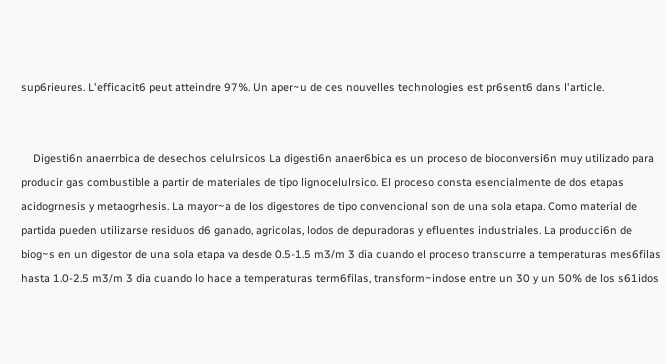sup6rieures. L'efficacit6 peut atteindre 97%. Un aper~u de ces nouvelles technologies est pr6sent6 dans l'article.


    Digesti6n anaerrbica de desechos celulrsicos La digesti6n anaer6bica es un proceso de bioconversi6n muy utilizado para producir gas combustible a partir de materiales de tipo lignocelulrsico. El proceso consta esencialmente de dos etapas acidogrnesis y metaogrhesis. La mayor~a de los digestores de tipo convencional son de una sola etapa. Como material de partida pueden utilizarse residuos d6 ganado, agricolas, lodos de depuradoras y efluentes industriales. La producci6n de biog~s en un digestor de una sola etapa va desde 0.5-1.5 m3/m 3 dia cuando el proceso transcurre a temperaturas mes6filas hasta 1.0-2.5 m3/m 3 dia cuando lo hace a temperaturas term6filas, transform~indose entre un 30 y un 50% de los s61idos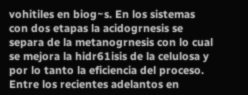vohitiles en biog~s. En los sistemas con dos etapas la acidogrnesis se separa de la metanogrnesis con lo cual se mejora la hidr61isis de la celulosa y por lo tanto la eficiencia del proceso. Entre los recientes adelantos en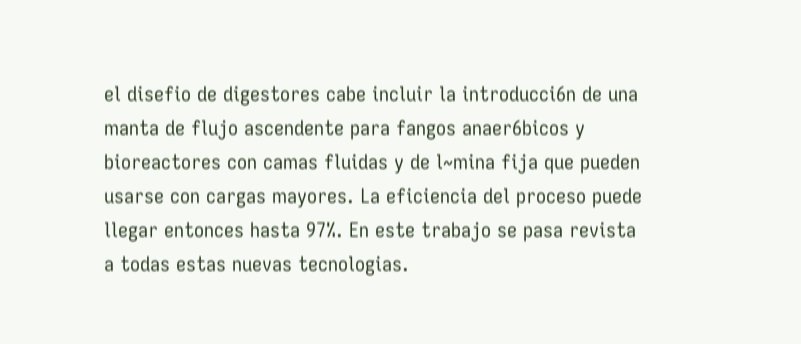el disefio de digestores cabe incluir la introducci6n de una manta de flujo ascendente para fangos anaer6bicos y bioreactores con camas fluidas y de l~mina fija que pueden usarse con cargas mayores. La eficiencia del proceso puede llegar entonces hasta 97%. En este trabajo se pasa revista a todas estas nuevas tecnologias.